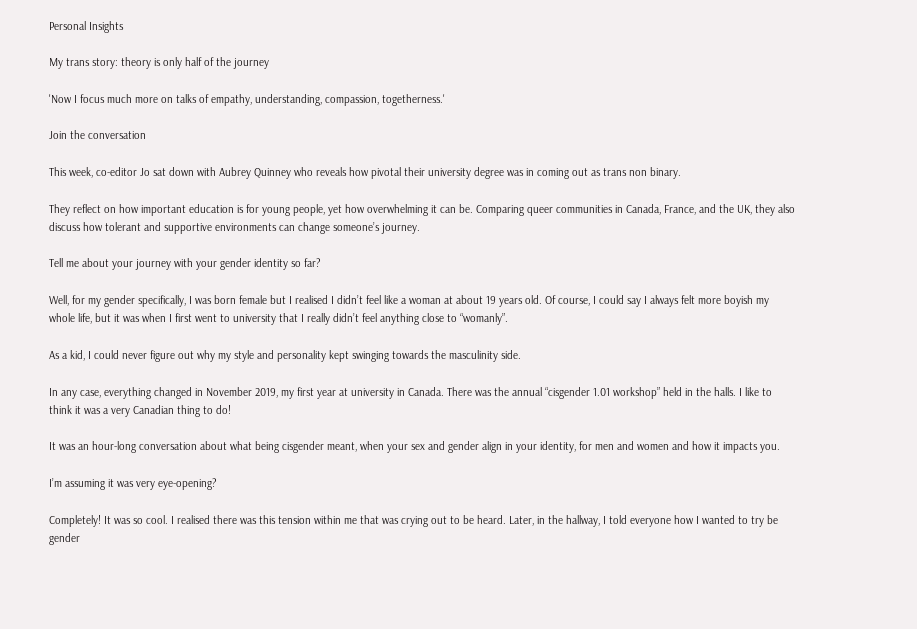Personal Insights

My trans story: theory is only half of the journey

'Now I focus much more on talks of empathy, understanding, compassion, togetherness.'

Join the conversation

This week, co-editor Jo sat down with Aubrey Quinney who reveals how pivotal their university degree was in coming out as trans non binary.

They reflect on how important education is for young people, yet how overwhelming it can be. Comparing queer communities in Canada, France, and the UK, they also discuss how tolerant and supportive environments can change someone’s journey.

Tell me about your journey with your gender identity so far?

Well, for my gender specifically, I was born female but I realised I didn’t feel like a woman at about 19 years old. Of course, I could say I always felt more boyish my whole life, but it was when I first went to university that I really didn’t feel anything close to “womanly”.

As a kid, I could never figure out why my style and personality kept swinging towards the masculinity side.

In any case, everything changed in November 2019, my first year at university in Canada. There was the annual “cisgender 1.01 workshop” held in the halls. I like to think it was a very Canadian thing to do!

It was an hour-long conversation about what being cisgender meant, when your sex and gender align in your identity, for men and women and how it impacts you.

I’m assuming it was very eye-opening?

Completely! It was so cool. I realised there was this tension within me that was crying out to be heard. Later, in the hallway, I told everyone how I wanted to try be gender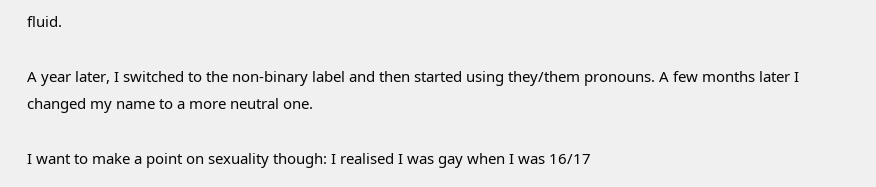fluid.

A year later, I switched to the non-binary label and then started using they/them pronouns. A few months later I changed my name to a more neutral one.

I want to make a point on sexuality though: I realised I was gay when I was 16/17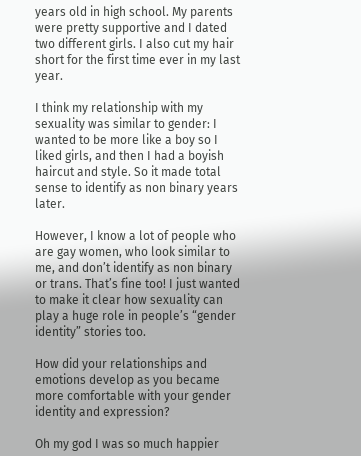years old in high school. My parents were pretty supportive and I dated two different girls. I also cut my hair short for the first time ever in my last year.

I think my relationship with my sexuality was similar to gender: I wanted to be more like a boy so I liked girls, and then I had a boyish haircut and style. So it made total sense to identify as non binary years later.

However, I know a lot of people who are gay women, who look similar to me, and don’t identify as non binary or trans. That’s fine too! I just wanted to make it clear how sexuality can play a huge role in people’s “gender identity” stories too.

How did your relationships and emotions develop as you became more comfortable with your gender identity and expression?

Oh my god I was so much happier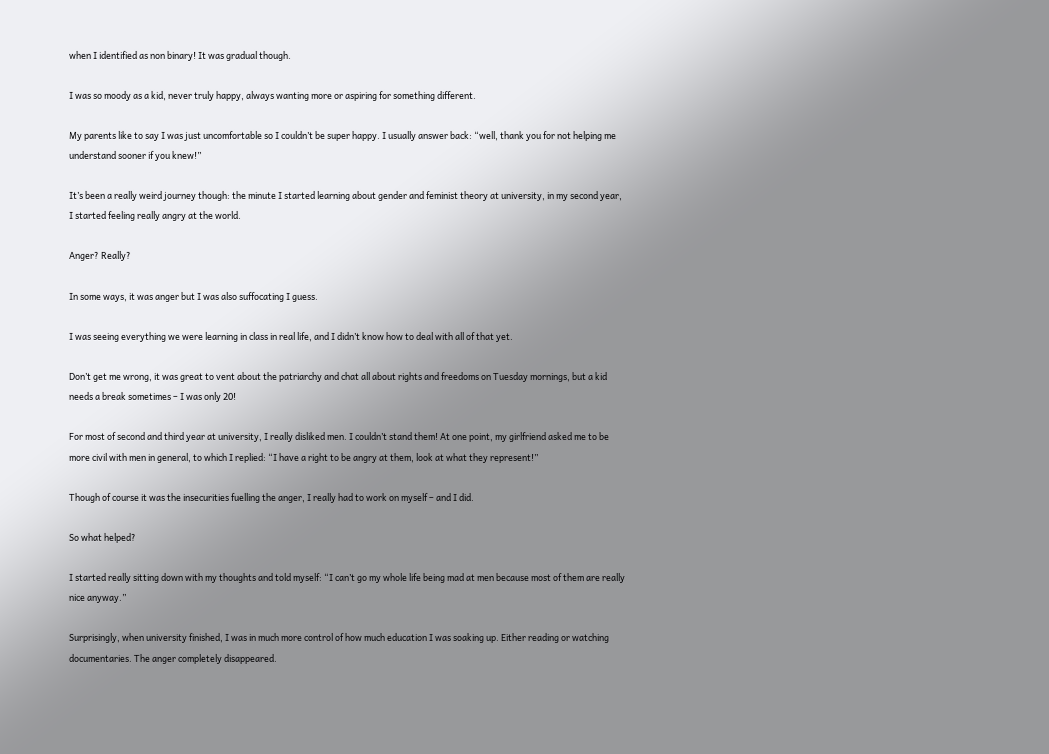when I identified as non binary! It was gradual though.

I was so moody as a kid, never truly happy, always wanting more or aspiring for something different.

My parents like to say I was just uncomfortable so I couldn’t be super happy. I usually answer back: “well, thank you for not helping me understand sooner if you knew!”

It’s been a really weird journey though: the minute I started learning about gender and feminist theory at university, in my second year, I started feeling really angry at the world.

Anger? Really?

In some ways, it was anger but I was also suffocating I guess.

I was seeing everything we were learning in class in real life, and I didn’t know how to deal with all of that yet.

Don’t get me wrong, it was great to vent about the patriarchy and chat all about rights and freedoms on Tuesday mornings, but a kid needs a break sometimes – I was only 20!

For most of second and third year at university, I really disliked men. I couldn’t stand them! At one point, my girlfriend asked me to be more civil with men in general, to which I replied: “I have a right to be angry at them, look at what they represent!”

Though of course it was the insecurities fuelling the anger, I really had to work on myself – and I did.

So what helped?

I started really sitting down with my thoughts and told myself: “I can’t go my whole life being mad at men because most of them are really nice anyway.”

Surprisingly, when university finished, I was in much more control of how much education I was soaking up. Either reading or watching documentaries. The anger completely disappeared.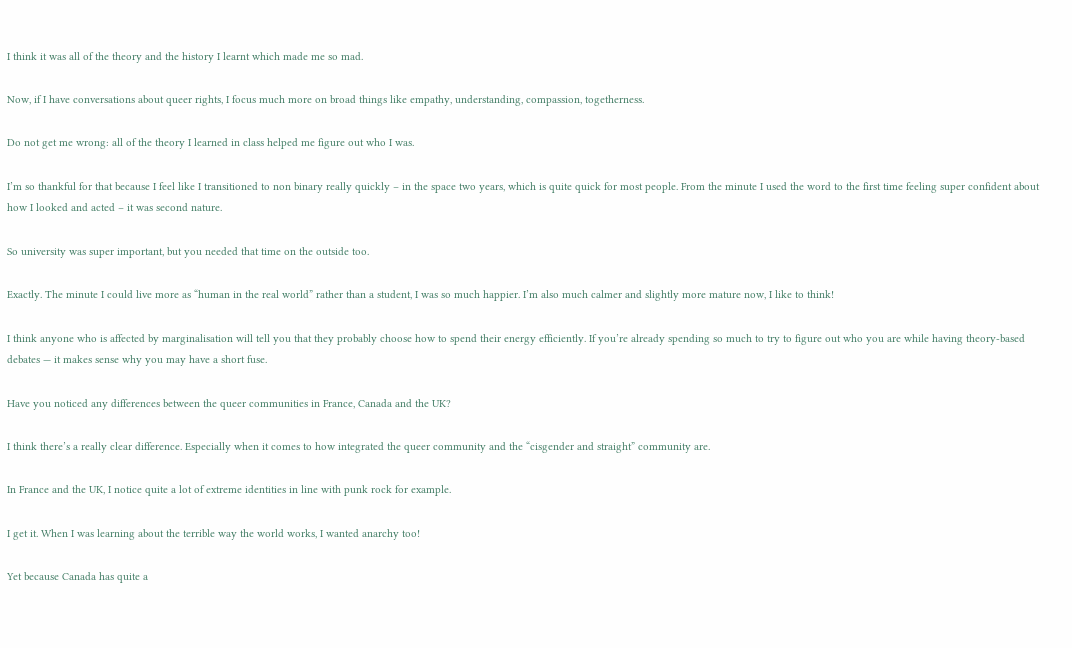I think it was all of the theory and the history I learnt which made me so mad.

Now, if I have conversations about queer rights, I focus much more on broad things like empathy, understanding, compassion, togetherness.

Do not get me wrong: all of the theory I learned in class helped me figure out who I was.

I’m so thankful for that because I feel like I transitioned to non binary really quickly – in the space two years, which is quite quick for most people. From the minute I used the word to the first time feeling super confident about how I looked and acted – it was second nature.

So university was super important, but you needed that time on the outside too.

Exactly. The minute I could live more as “human in the real world” rather than a student, I was so much happier. I’m also much calmer and slightly more mature now, I like to think!

I think anyone who is affected by marginalisation will tell you that they probably choose how to spend their energy efficiently. If you’re already spending so much to try to figure out who you are while having theory-based debates — it makes sense why you may have a short fuse.

Have you noticed any differences between the queer communities in France, Canada and the UK?

I think there’s a really clear difference. Especially when it comes to how integrated the queer community and the “cisgender and straight” community are.

In France and the UK, I notice quite a lot of extreme identities in line with punk rock for example.

I get it. When I was learning about the terrible way the world works, I wanted anarchy too!

Yet because Canada has quite a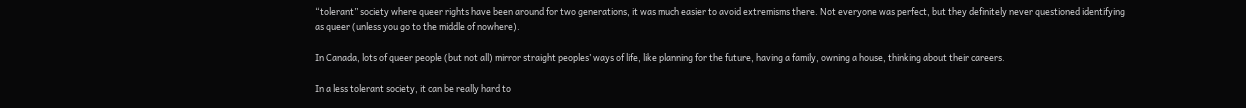“tolerant” society where queer rights have been around for two generations, it was much easier to avoid extremisms there. Not everyone was perfect, but they definitely never questioned identifying as queer (unless you go to the middle of nowhere).

In Canada, lots of queer people (but not all) mirror straight peoples’ ways of life, like planning for the future, having a family, owning a house, thinking about their careers.

In a less tolerant society, it can be really hard to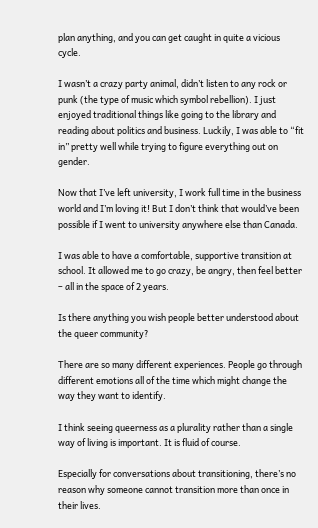plan anything, and you can get caught in quite a vicious cycle.

I wasn’t a crazy party animal, didn’t listen to any rock or punk (the type of music which symbol rebellion). I just enjoyed traditional things like going to the library and reading about politics and business. Luckily, I was able to “fit in” pretty well while trying to figure everything out on gender.

Now that I’ve left university, I work full time in the business world and I’m loving it! But I don’t think that would’ve been possible if I went to university anywhere else than Canada.

I was able to have a comfortable, supportive transition at school. It allowed me to go crazy, be angry, then feel better – all in the space of 2 years.

Is there anything you wish people better understood about the queer community?

There are so many different experiences. People go through different emotions all of the time which might change the way they want to identify.

I think seeing queerness as a plurality rather than a single way of living is important. It is fluid of course.

Especially for conversations about transitioning, there’s no reason why someone cannot transition more than once in their lives.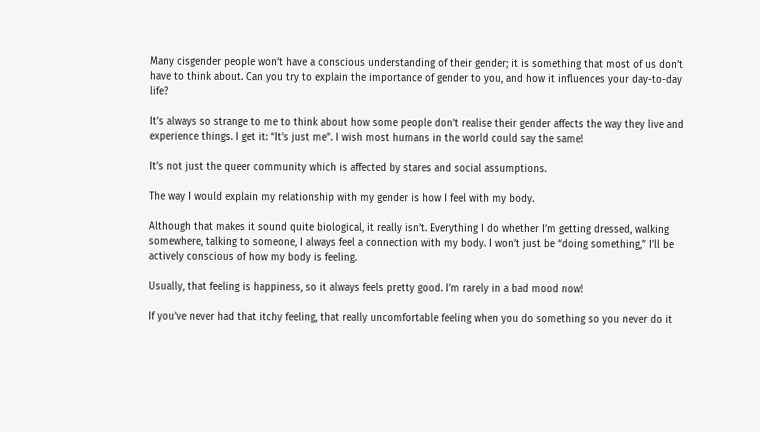Many cisgender people won’t have a conscious understanding of their gender; it is something that most of us don’t have to think about. Can you try to explain the importance of gender to you, and how it influences your day-to-day life?

It’s always so strange to me to think about how some people don’t realise their gender affects the way they live and experience things. I get it: “It’s just me”. I wish most humans in the world could say the same!

It’s not just the queer community which is affected by stares and social assumptions.

The way I would explain my relationship with my gender is how I feel with my body.

Although that makes it sound quite biological, it really isn’t. Everything I do whether I’m getting dressed, walking somewhere, talking to someone, I always feel a connection with my body. I won’t just be “doing something,” I’ll be actively conscious of how my body is feeling.

Usually, that feeling is happiness, so it always feels pretty good. I’m rarely in a bad mood now!

If you’ve never had that itchy feeling, that really uncomfortable feeling when you do something so you never do it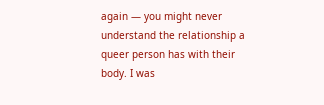again — you might never understand the relationship a queer person has with their body. I was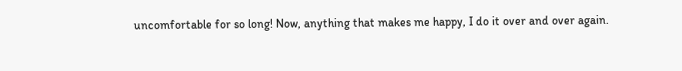uncomfortable for so long! Now, anything that makes me happy, I do it over and over again.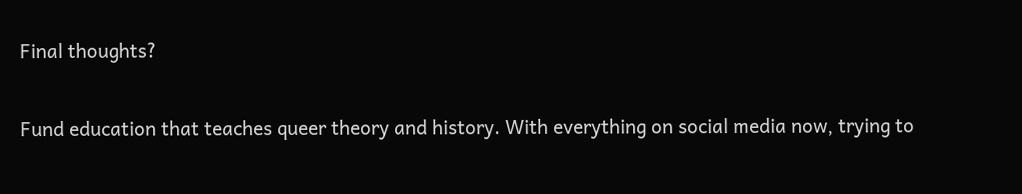Final thoughts?

Fund education that teaches queer theory and history. With everything on social media now, trying to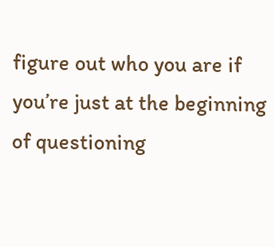figure out who you are if you’re just at the beginning of questioning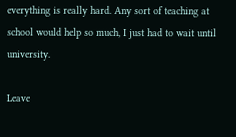everything is really hard. Any sort of teaching at school would help so much, I just had to wait until university.

Leave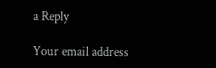a Reply

Your email address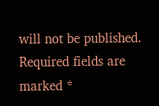will not be published. Required fields are marked *